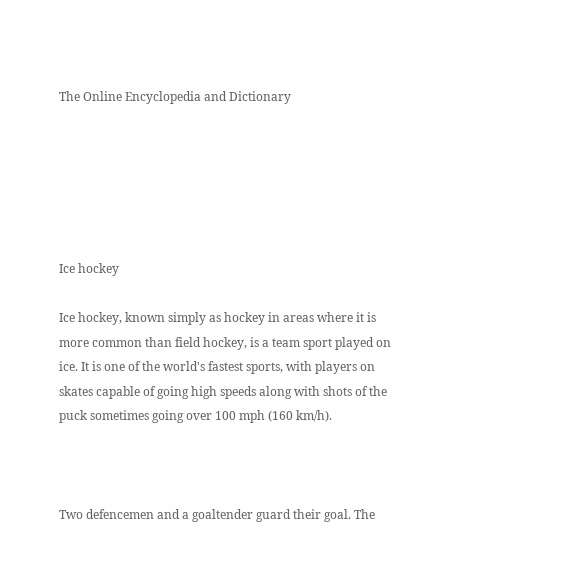The Online Encyclopedia and Dictionary






Ice hockey

Ice hockey, known simply as hockey in areas where it is more common than field hockey, is a team sport played on ice. It is one of the world's fastest sports, with players on skates capable of going high speeds along with shots of the puck sometimes going over 100 mph (160 km/h).



Two defencemen and a goaltender guard their goal. The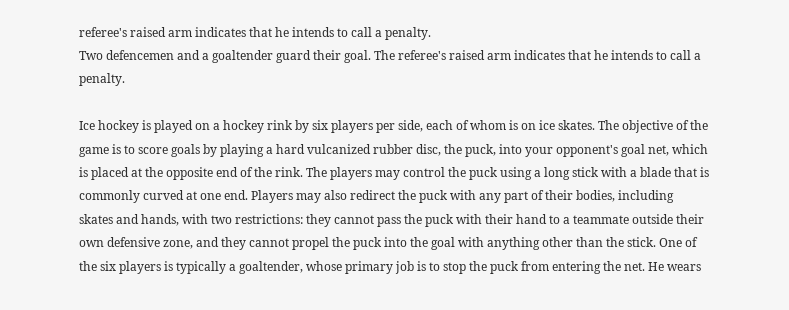referee's raised arm indicates that he intends to call a penalty.
Two defencemen and a goaltender guard their goal. The referee's raised arm indicates that he intends to call a penalty.

Ice hockey is played on a hockey rink by six players per side, each of whom is on ice skates. The objective of the game is to score goals by playing a hard vulcanized rubber disc, the puck, into your opponent's goal net, which is placed at the opposite end of the rink. The players may control the puck using a long stick with a blade that is commonly curved at one end. Players may also redirect the puck with any part of their bodies, including skates and hands, with two restrictions: they cannot pass the puck with their hand to a teammate outside their own defensive zone, and they cannot propel the puck into the goal with anything other than the stick. One of the six players is typically a goaltender, whose primary job is to stop the puck from entering the net. He wears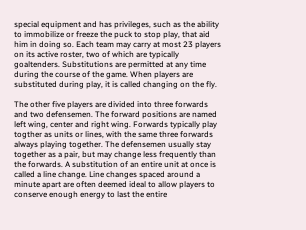special equipment and has privileges, such as the ability to immobilize or freeze the puck to stop play, that aid him in doing so. Each team may carry at most 23 players on its active roster, two of which are typically goaltenders. Substitutions are permitted at any time during the course of the game. When players are substituted during play, it is called changing on the fly.

The other five players are divided into three forwards and two defensemen. The forward positions are named left wing, center and right wing. Forwards typically play togther as units or lines, with the same three forwards always playing together. The defensemen usually stay together as a pair, but may change less frequently than the forwards. A substitution of an entire unit at once is called a line change. Line changes spaced around a minute apart are often deemed ideal to allow players to conserve enough energy to last the entire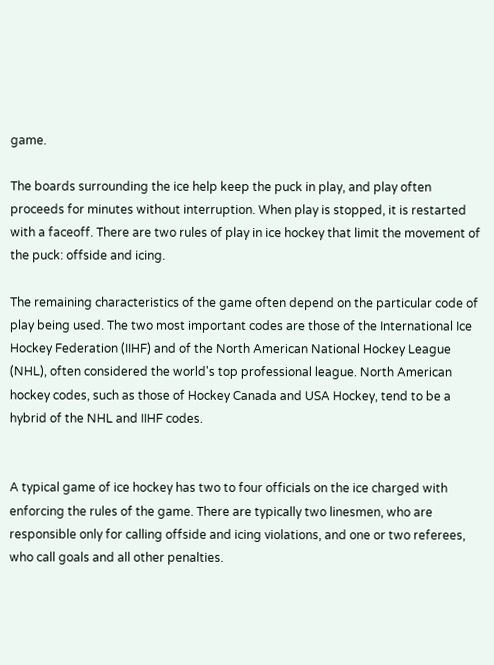game.

The boards surrounding the ice help keep the puck in play, and play often proceeds for minutes without interruption. When play is stopped, it is restarted with a faceoff. There are two rules of play in ice hockey that limit the movement of the puck: offside and icing.

The remaining characteristics of the game often depend on the particular code of play being used. The two most important codes are those of the International Ice Hockey Federation (IIHF) and of the North American National Hockey League (NHL), often considered the world's top professional league. North American hockey codes, such as those of Hockey Canada and USA Hockey, tend to be a hybrid of the NHL and IIHF codes.


A typical game of ice hockey has two to four officials on the ice charged with enforcing the rules of the game. There are typically two linesmen, who are responsible only for calling offside and icing violations, and one or two referees, who call goals and all other penalties.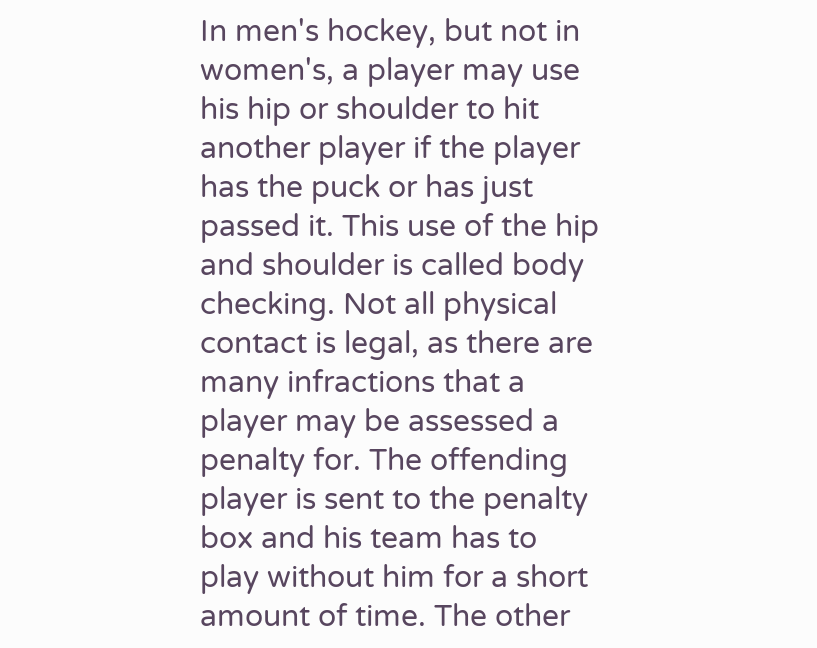In men's hockey, but not in women's, a player may use his hip or shoulder to hit another player if the player has the puck or has just passed it. This use of the hip and shoulder is called body checking. Not all physical contact is legal, as there are many infractions that a player may be assessed a penalty for. The offending player is sent to the penalty box and his team has to play without him for a short amount of time. The other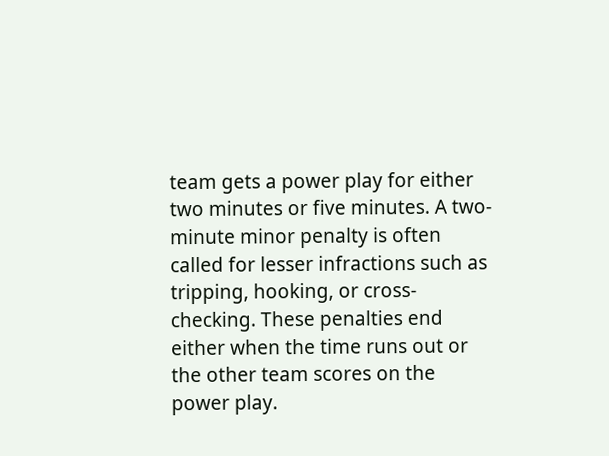team gets a power play for either two minutes or five minutes. A two-minute minor penalty is often called for lesser infractions such as tripping, hooking, or cross-checking. These penalties end either when the time runs out or the other team scores on the power play.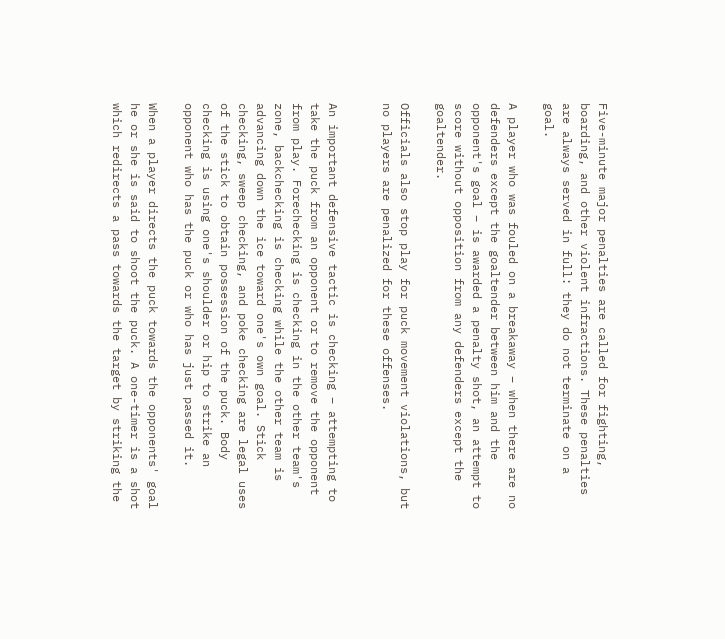Five-minute major penalties are called for fighting, boarding, and other violent infractions. These penalties are always served in full: they do not terminate on a goal.

A player who was fouled on a breakaway – when there are no defenders except the goaltender between him and the opponent's goal – is awarded a penalty shot, an attempt to score without opposition from any defenders except the goaltender.

Officials also stop play for puck movement violations, but no players are penalized for these offenses.


An important defensive tactic is checking – attempting to take the puck from an opponent or to remove the opponent from play. Forechecking is checking in the other team's zone, backchecking is checking while the other team is advancing down the ice toward one's own goal. Stick checking, sweep checking, and poke checking are legal uses of the stick to obtain possession of the puck. Body checking is using one's shoulder or hip to strike an opponent who has the puck or who has just passed it.

When a player directs the puck towards the opponents' goal he or she is said to shoot the puck. A one-timer is a shot which redirects a pass towards the target by striking the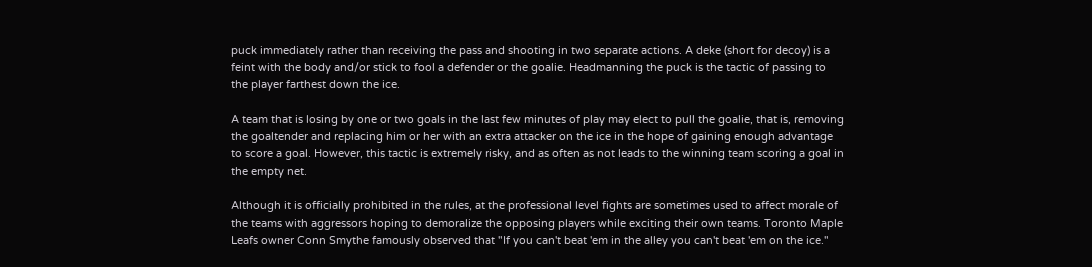puck immediately rather than receiving the pass and shooting in two separate actions. A deke (short for decoy) is a feint with the body and/or stick to fool a defender or the goalie. Headmanning the puck is the tactic of passing to the player farthest down the ice.

A team that is losing by one or two goals in the last few minutes of play may elect to pull the goalie, that is, removing the goaltender and replacing him or her with an extra attacker on the ice in the hope of gaining enough advantage to score a goal. However, this tactic is extremely risky, and as often as not leads to the winning team scoring a goal in the empty net.

Although it is officially prohibited in the rules, at the professional level fights are sometimes used to affect morale of the teams with aggressors hoping to demoralize the opposing players while exciting their own teams. Toronto Maple Leafs owner Conn Smythe famously observed that "If you can't beat 'em in the alley you can't beat 'em on the ice."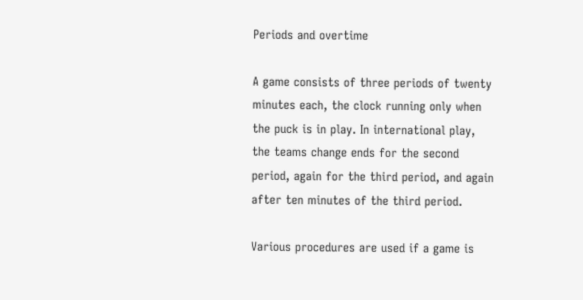Periods and overtime

A game consists of three periods of twenty minutes each, the clock running only when the puck is in play. In international play, the teams change ends for the second period, again for the third period, and again after ten minutes of the third period.

Various procedures are used if a game is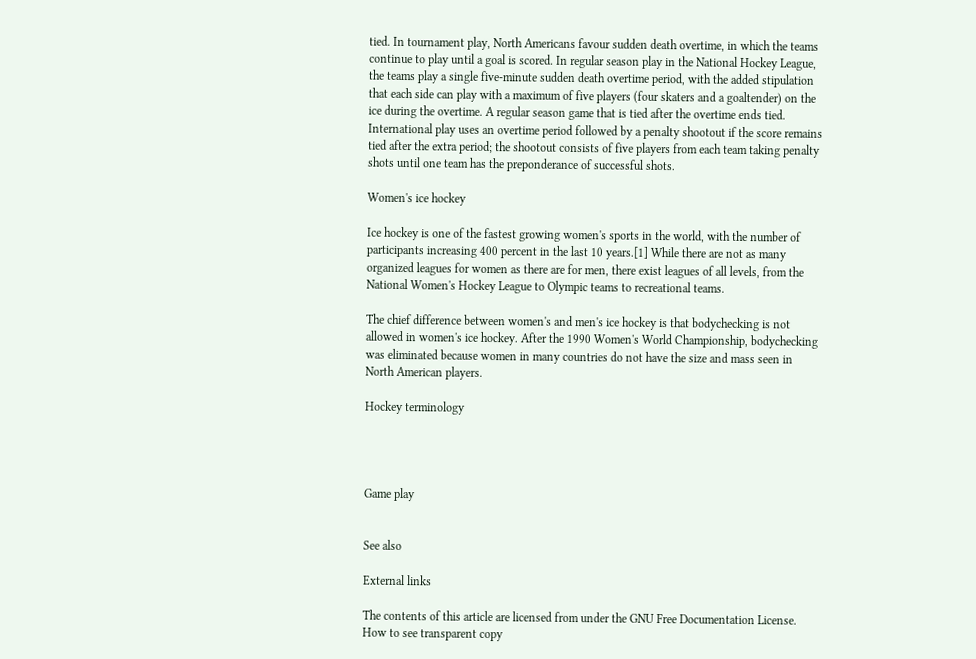tied. In tournament play, North Americans favour sudden death overtime, in which the teams continue to play until a goal is scored. In regular season play in the National Hockey League, the teams play a single five-minute sudden death overtime period, with the added stipulation that each side can play with a maximum of five players (four skaters and a goaltender) on the ice during the overtime. A regular season game that is tied after the overtime ends tied. International play uses an overtime period followed by a penalty shootout if the score remains tied after the extra period; the shootout consists of five players from each team taking penalty shots until one team has the preponderance of successful shots.

Women's ice hockey

Ice hockey is one of the fastest growing women's sports in the world, with the number of participants increasing 400 percent in the last 10 years.[1] While there are not as many organized leagues for women as there are for men, there exist leagues of all levels, from the National Women's Hockey League to Olympic teams to recreational teams.

The chief difference between women's and men's ice hockey is that bodychecking is not allowed in women's ice hockey. After the 1990 Women's World Championship, bodychecking was eliminated because women in many countries do not have the size and mass seen in North American players.

Hockey terminology




Game play


See also

External links

The contents of this article are licensed from under the GNU Free Documentation License. How to see transparent copy